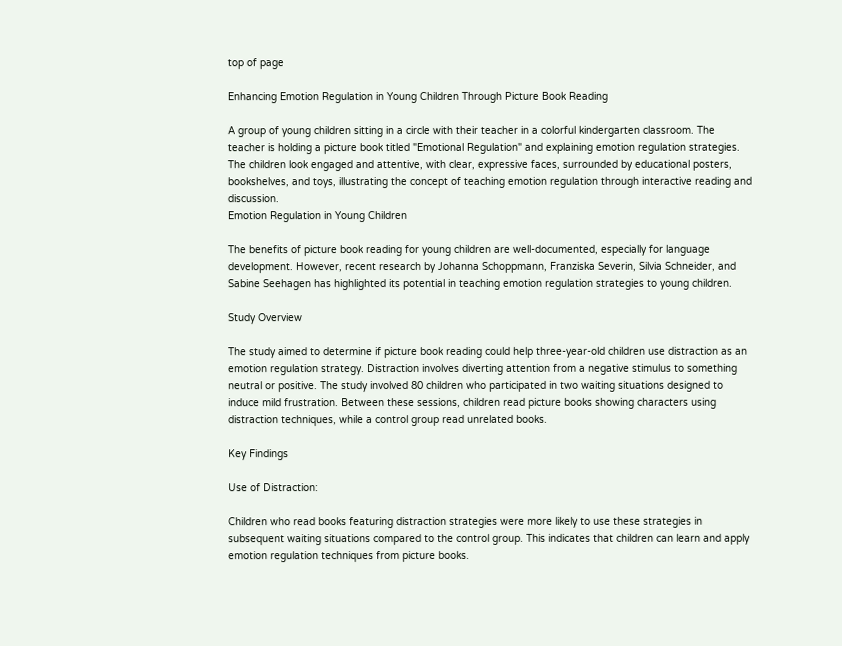top of page

Enhancing Emotion Regulation in Young Children Through Picture Book Reading

A group of young children sitting in a circle with their teacher in a colorful kindergarten classroom. The teacher is holding a picture book titled "Emotional Regulation" and explaining emotion regulation strategies. The children look engaged and attentive, with clear, expressive faces, surrounded by educational posters, bookshelves, and toys, illustrating the concept of teaching emotion regulation through interactive reading and discussion.
Emotion Regulation in Young Children

The benefits of picture book reading for young children are well-documented, especially for language development. However, recent research by Johanna Schoppmann, Franziska Severin, Silvia Schneider, and Sabine Seehagen has highlighted its potential in teaching emotion regulation strategies to young children.

Study Overview

The study aimed to determine if picture book reading could help three-year-old children use distraction as an emotion regulation strategy. Distraction involves diverting attention from a negative stimulus to something neutral or positive. The study involved 80 children who participated in two waiting situations designed to induce mild frustration. Between these sessions, children read picture books showing characters using distraction techniques, while a control group read unrelated books.

Key Findings

Use of Distraction:

Children who read books featuring distraction strategies were more likely to use these strategies in subsequent waiting situations compared to the control group. This indicates that children can learn and apply emotion regulation techniques from picture books.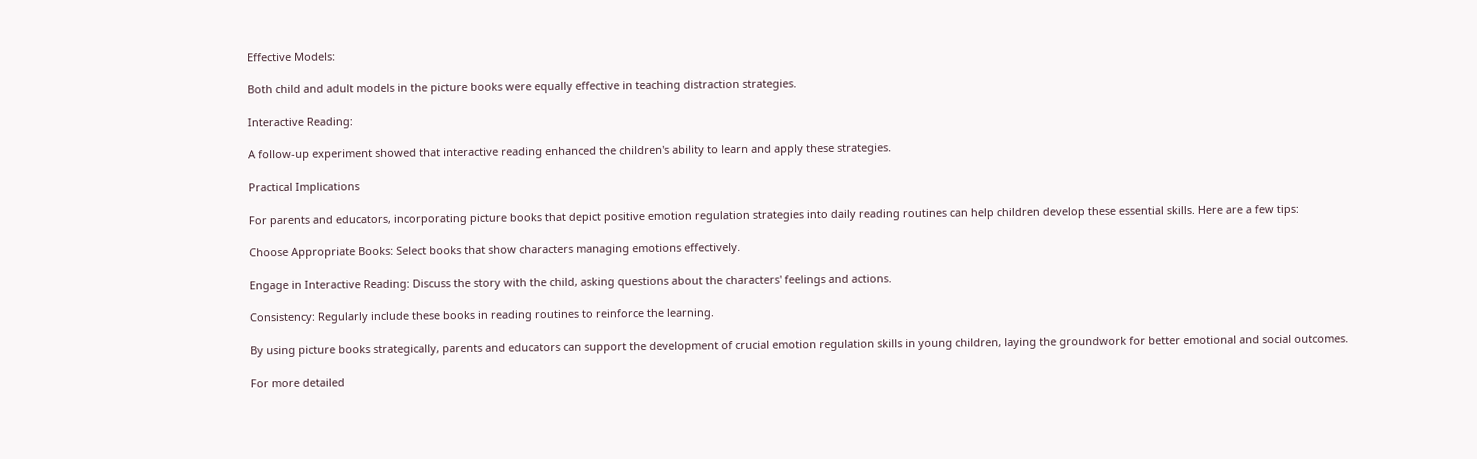Effective Models:

Both child and adult models in the picture books were equally effective in teaching distraction strategies.

Interactive Reading:

A follow-up experiment showed that interactive reading enhanced the children's ability to learn and apply these strategies.

Practical Implications

For parents and educators, incorporating picture books that depict positive emotion regulation strategies into daily reading routines can help children develop these essential skills. Here are a few tips:

Choose Appropriate Books: Select books that show characters managing emotions effectively.

Engage in Interactive Reading: Discuss the story with the child, asking questions about the characters' feelings and actions.

Consistency: Regularly include these books in reading routines to reinforce the learning.

By using picture books strategically, parents and educators can support the development of crucial emotion regulation skills in young children, laying the groundwork for better emotional and social outcomes.

For more detailed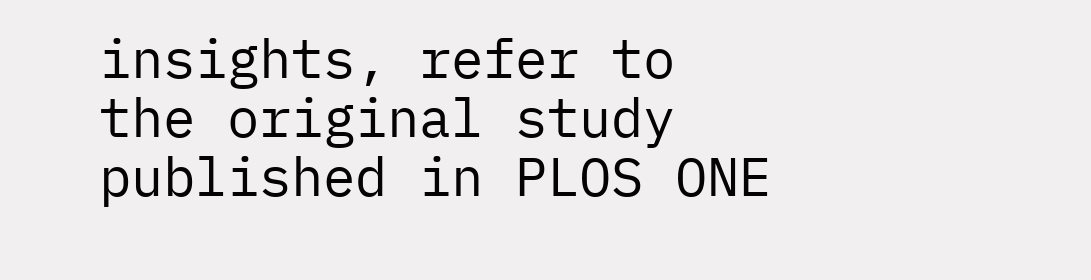insights, refer to the original study published in PLOS ONE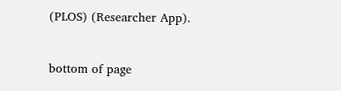(PLOS) (Researcher App).


bottom of page